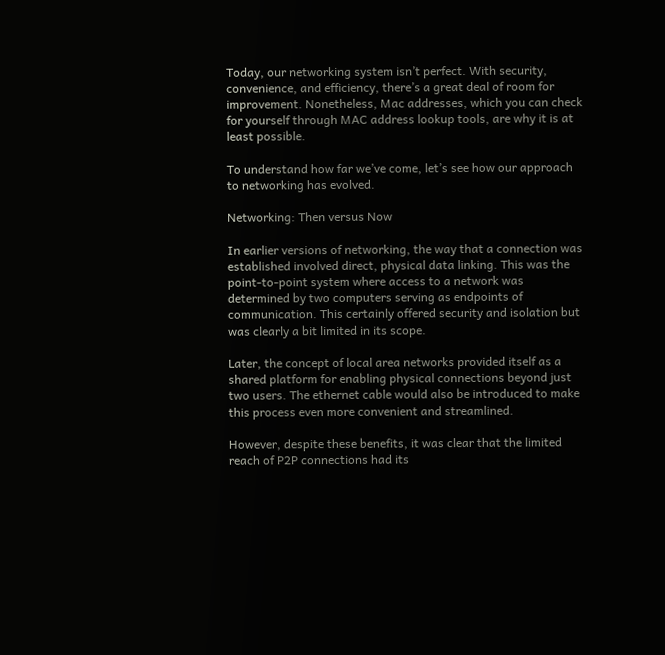Today, our networking system isn’t perfect. With security, convenience, and efficiency, there’s a great deal of room for improvement. Nonetheless, Mac addresses, which you can check for yourself through MAC address lookup tools, are why it is at least possible.

To understand how far we’ve come, let’s see how our approach to networking has evolved.

Networking: Then versus Now

In earlier versions of networking, the way that a connection was established involved direct, physical data linking. This was the point-to-point system where access to a network was determined by two computers serving as endpoints of communication. This certainly offered security and isolation but was clearly a bit limited in its scope.

Later, the concept of local area networks provided itself as a shared platform for enabling physical connections beyond just two users. The ethernet cable would also be introduced to make this process even more convenient and streamlined.

However, despite these benefits, it was clear that the limited reach of P2P connections had its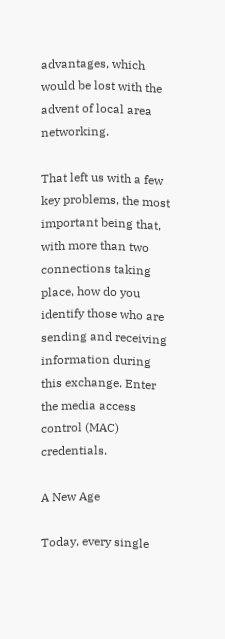advantages, which would be lost with the advent of local area networking.

That left us with a few key problems, the most important being that, with more than two connections taking place, how do you identify those who are sending and receiving information during this exchange. Enter the media access control (MAC) credentials.

A New Age

Today, every single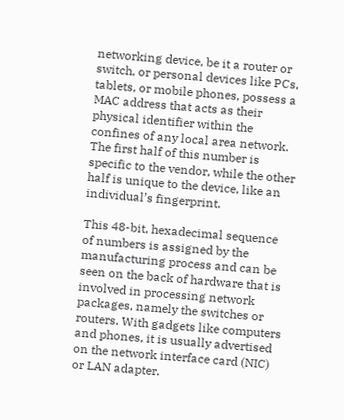networking device, be it a router or switch, or personal devices like PCs, tablets, or mobile phones, possess a MAC address that acts as their physical identifier within the confines of any local area network. The first half of this number is specific to the vendor, while the other half is unique to the device, like an individual’s fingerprint.

This 48-bit, hexadecimal sequence of numbers is assigned by the manufacturing process and can be seen on the back of hardware that is involved in processing network packages, namely the switches or routers. With gadgets like computers and phones, it is usually advertised on the network interface card (NIC) or LAN adapter.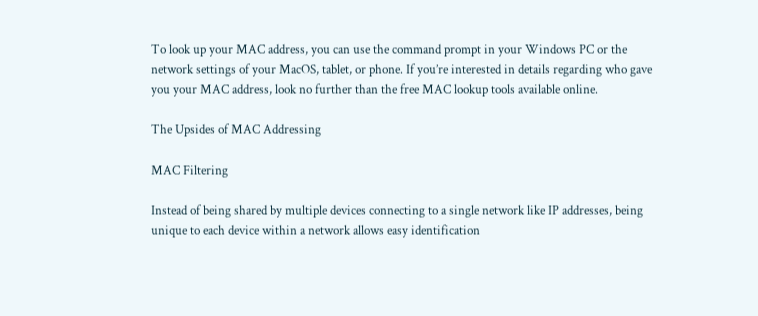To look up your MAC address, you can use the command prompt in your Windows PC or the network settings of your MacOS, tablet, or phone. If you’re interested in details regarding who gave you your MAC address, look no further than the free MAC lookup tools available online.

The Upsides of MAC Addressing

MAC Filtering

Instead of being shared by multiple devices connecting to a single network like IP addresses, being unique to each device within a network allows easy identification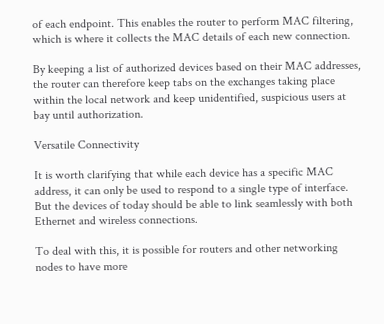of each endpoint. This enables the router to perform MAC filtering, which is where it collects the MAC details of each new connection.

By keeping a list of authorized devices based on their MAC addresses, the router can therefore keep tabs on the exchanges taking place within the local network and keep unidentified, suspicious users at bay until authorization.

Versatile Connectivity

It is worth clarifying that while each device has a specific MAC address, it can only be used to respond to a single type of interface. But the devices of today should be able to link seamlessly with both Ethernet and wireless connections.

To deal with this, it is possible for routers and other networking nodes to have more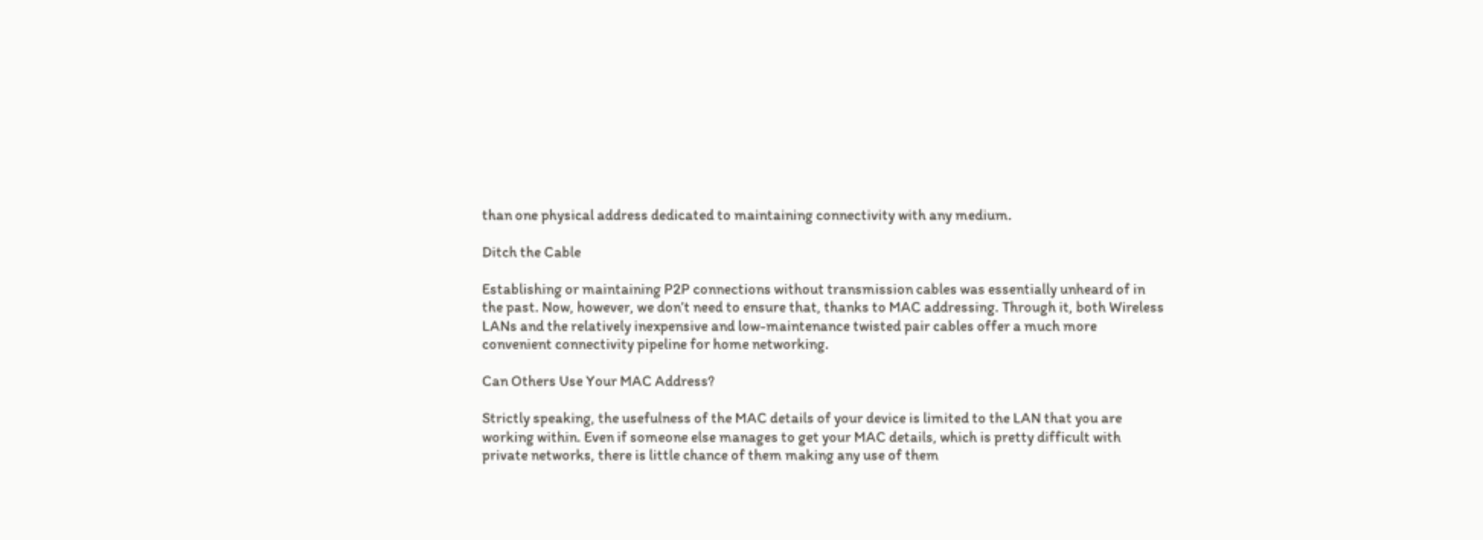than one physical address dedicated to maintaining connectivity with any medium.

Ditch the Cable

Establishing or maintaining P2P connections without transmission cables was essentially unheard of in the past. Now, however, we don’t need to ensure that, thanks to MAC addressing. Through it, both Wireless LANs and the relatively inexpensive and low-maintenance twisted pair cables offer a much more convenient connectivity pipeline for home networking.

Can Others Use Your MAC Address?

Strictly speaking, the usefulness of the MAC details of your device is limited to the LAN that you are working within. Even if someone else manages to get your MAC details, which is pretty difficult with private networks, there is little chance of them making any use of them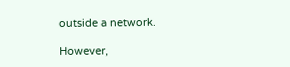outside a network.

However,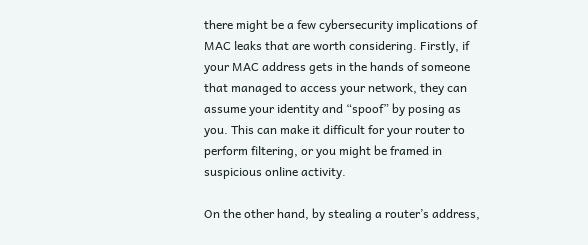there might be a few cybersecurity implications of MAC leaks that are worth considering. Firstly, if your MAC address gets in the hands of someone that managed to access your network, they can assume your identity and “spoof” by posing as you. This can make it difficult for your router to perform filtering, or you might be framed in suspicious online activity.

On the other hand, by stealing a router’s address,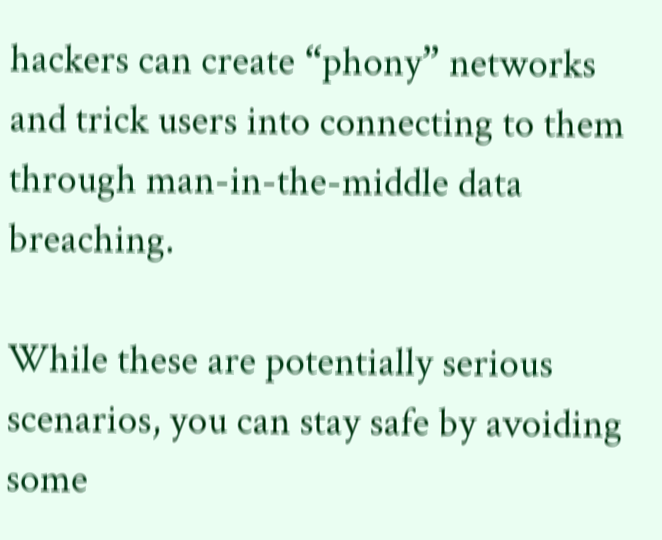hackers can create “phony” networks and trick users into connecting to them through man-in-the-middle data breaching.

While these are potentially serious scenarios, you can stay safe by avoiding some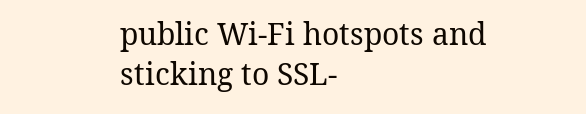public Wi-Fi hotspots and sticking to SSL-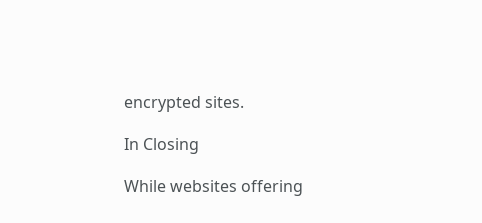encrypted sites.

In Closing

While websites offering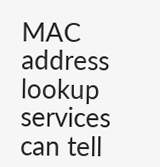MAC address lookup services can tell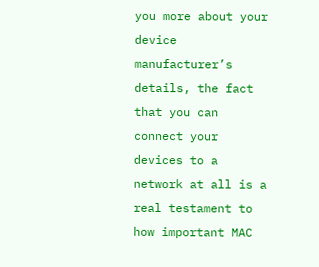you more about your device manufacturer’s details, the fact that you can connect your devices to a network at all is a real testament to how important MAC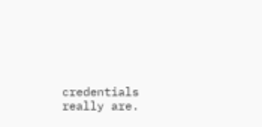credentials really are.